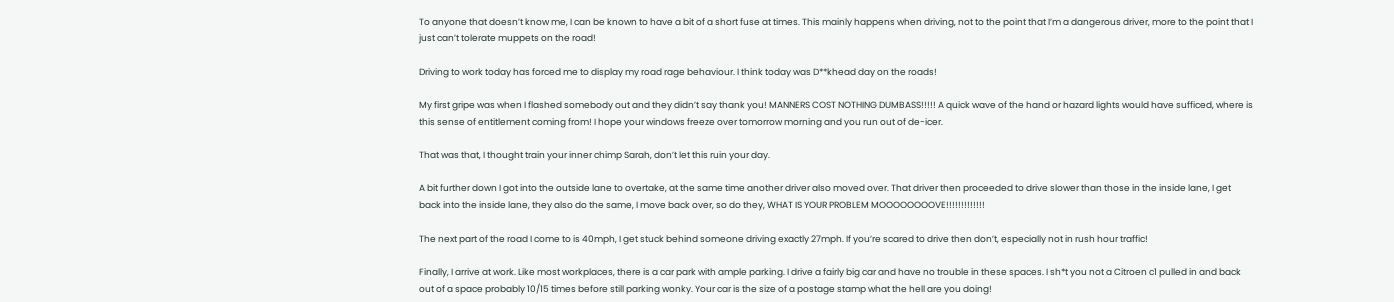To anyone that doesn’t know me, I can be known to have a bit of a short fuse at times. This mainly happens when driving, not to the point that I’m a dangerous driver, more to the point that I just can’t tolerate muppets on the road!

Driving to work today has forced me to display my road rage behaviour. I think today was D**khead day on the roads!

My first gripe was when I flashed somebody out and they didn’t say thank you! MANNERS COST NOTHING DUMBASS!!!!! A quick wave of the hand or hazard lights would have sufficed, where is this sense of entitlement coming from! I hope your windows freeze over tomorrow morning and you run out of de-icer.

That was that, I thought train your inner chimp Sarah, don’t let this ruin your day.

A bit further down I got into the outside lane to overtake, at the same time another driver also moved over. That driver then proceeded to drive slower than those in the inside lane, I get back into the inside lane, they also do the same, I move back over, so do they, WHAT IS YOUR PROBLEM MOOOOOOOOVE!!!!!!!!!!!!!

The next part of the road I come to is 40mph, I get stuck behind someone driving exactly 27mph. If you’re scared to drive then don’t, especially not in rush hour traffic!

Finally, I arrive at work. Like most workplaces, there is a car park with ample parking. I drive a fairly big car and have no trouble in these spaces. I sh*t you not a Citroen c1 pulled in and back out of a space probably 10/15 times before still parking wonky. Your car is the size of a postage stamp what the hell are you doing!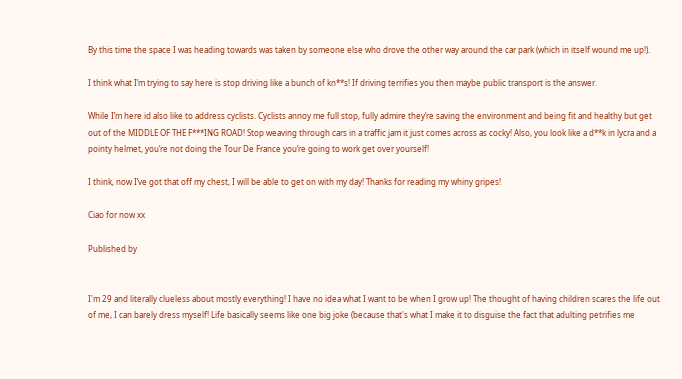By this time the space I was heading towards was taken by someone else who drove the other way around the car park (which in itself wound me up!).

I think what I’m trying to say here is stop driving like a bunch of kn**s! If driving terrifies you then maybe public transport is the answer.

While I’m here id also like to address cyclists. Cyclists annoy me full stop, fully admire they’re saving the environment and being fit and healthy but get out of the MIDDLE OF THE F***ING ROAD! Stop weaving through cars in a traffic jam it just comes across as cocky! Also, you look like a d**k in lycra and a pointy helmet, you’re not doing the Tour De France you’re going to work get over yourself!

I think, now I’ve got that off my chest, I will be able to get on with my day! Thanks for reading my whiny gripes!

Ciao for now xx

Published by


I'm 29 and literally clueless about mostly everything! I have no idea what I want to be when I grow up! The thought of having children scares the life out of me, I can barely dress myself! Life basically seems like one big joke (because that's what I make it to disguise the fact that adulting petrifies me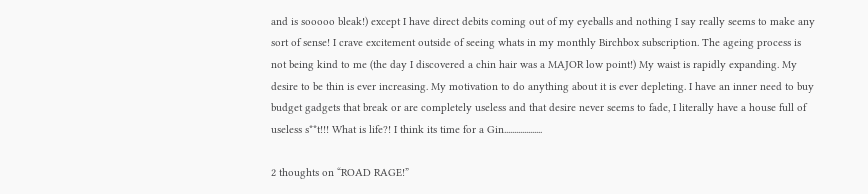and is sooooo bleak!) except I have direct debits coming out of my eyeballs and nothing I say really seems to make any sort of sense! I crave excitement outside of seeing whats in my monthly Birchbox subscription. The ageing process is not being kind to me (the day I discovered a chin hair was a MAJOR low point!) My waist is rapidly expanding. My desire to be thin is ever increasing. My motivation to do anything about it is ever depleting. I have an inner need to buy budget gadgets that break or are completely useless and that desire never seems to fade, I literally have a house full of useless s**t!!! What is life?! I think its time for a Gin...................

2 thoughts on “ROAD RAGE!”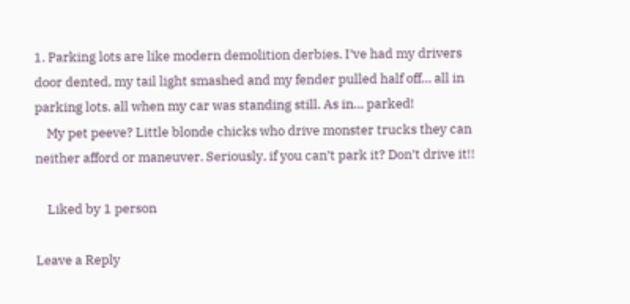1. Parking lots are like modern demolition derbies. I’ve had my drivers door dented, my tail light smashed and my fender pulled half off… all in parking lots. all when my car was standing still. As in… parked!
    My pet peeve? Little blonde chicks who drive monster trucks they can neither afford or maneuver. Seriously, if you can’t park it? Don’t drive it!!

    Liked by 1 person

Leave a Reply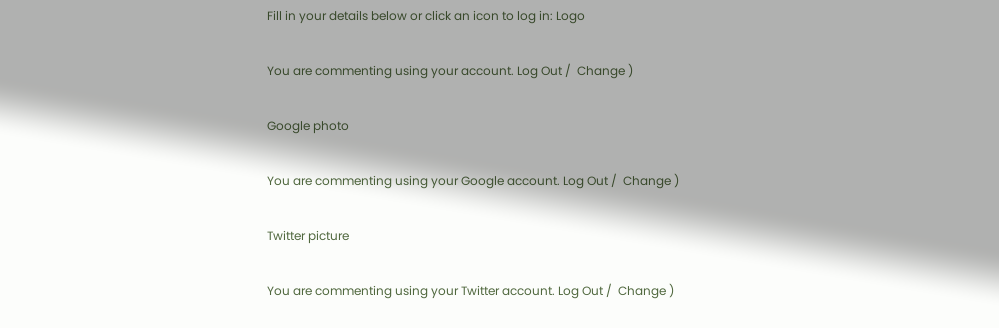Fill in your details below or click an icon to log in: Logo

You are commenting using your account. Log Out /  Change )

Google photo

You are commenting using your Google account. Log Out /  Change )

Twitter picture

You are commenting using your Twitter account. Log Out /  Change )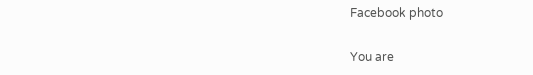Facebook photo

You are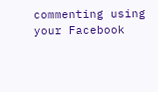commenting using your Facebook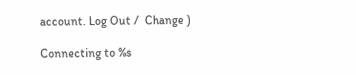account. Log Out /  Change )

Connecting to %s